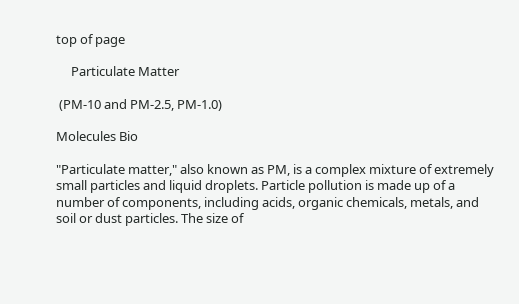top of page

     Particulate Matter

 (PM-10 and PM-2.5, PM-1.0)

Molecules Bio

"Particulate matter," also known as PM, is a complex mixture of extremely small particles and liquid droplets. Particle pollution is made up of a number of components, including acids, organic chemicals, metals, and soil or dust particles. The size of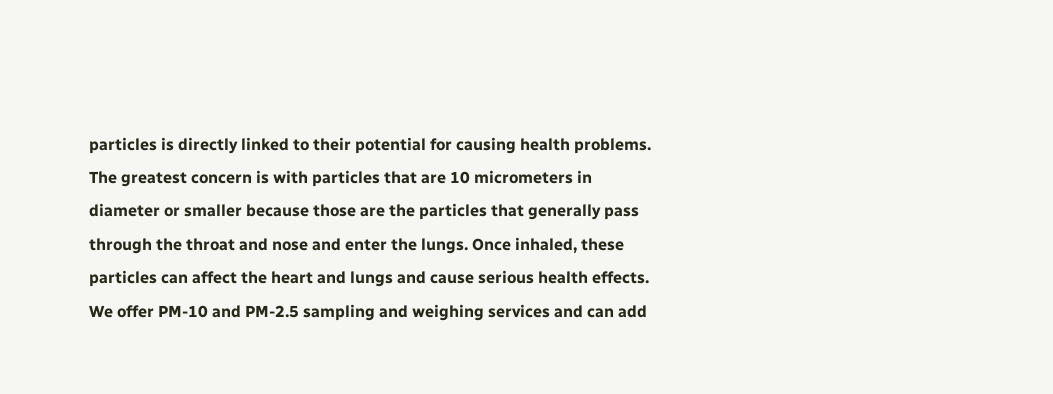particles is directly linked to their potential for causing health problems. The greatest concern is with particles that are 10 micrometers in diameter or smaller because those are the particles that generally pass through the throat and nose and enter the lungs. Once inhaled, these particles can affect the heart and lungs and cause serious health effects. We offer PM-10 and PM-2.5 sampling and weighing services and can add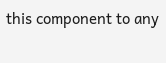this component to any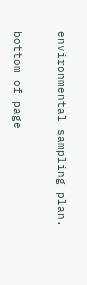environmental sampling plan.

bottom of page